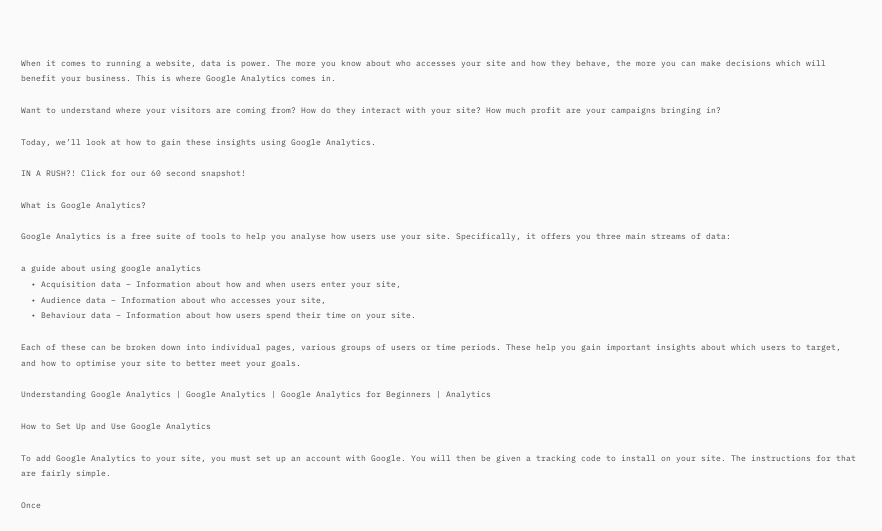When it comes to running a website, data is power. The more you know about who accesses your site and how they behave, the more you can make decisions which will benefit your business. This is where Google Analytics comes in.

Want to understand where your visitors are coming from? How do they interact with your site? How much profit are your campaigns bringing in?

Today, we’ll look at how to gain these insights using Google Analytics.

IN A RUSH?! Click for our 60 second snapshot!

What is Google Analytics?

Google Analytics is a free suite of tools to help you analyse how users use your site. Specifically, it offers you three main streams of data:

a guide about using google analytics
  • Acquisition data – Information about how and when users enter your site,
  • Audience data – Information about who accesses your site,
  • Behaviour data – Information about how users spend their time on your site.

Each of these can be broken down into individual pages, various groups of users or time periods. These help you gain important insights about which users to target, and how to optimise your site to better meet your goals.

Understanding Google Analytics | Google Analytics | Google Analytics for Beginners | Analytics

How to Set Up and Use Google Analytics

To add Google Analytics to your site, you must set up an account with Google. You will then be given a tracking code to install on your site. The instructions for that are fairly simple.

Once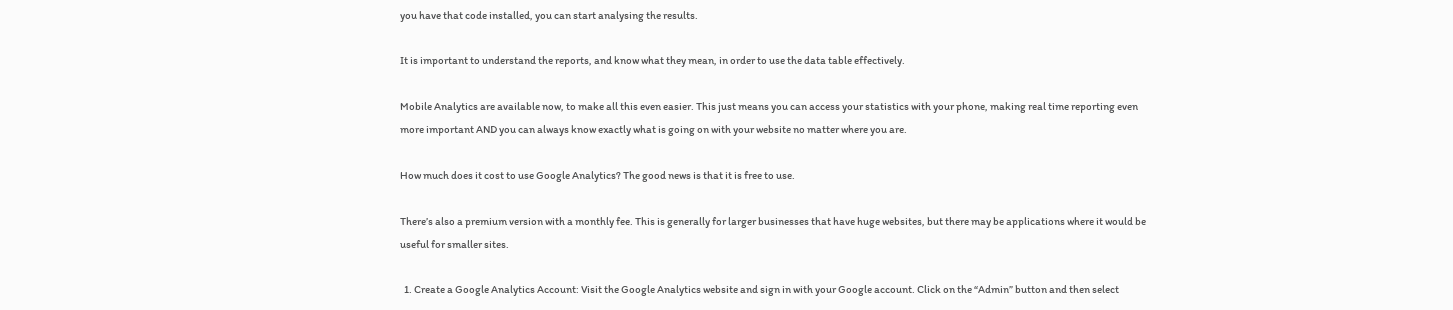you have that code installed, you can start analysing the results.

It is important to understand the reports, and know what they mean, in order to use the data table effectively.

Mobile Analytics are available now, to make all this even easier. This just means you can access your statistics with your phone, making real time reporting even more important AND you can always know exactly what is going on with your website no matter where you are.

How much does it cost to use Google Analytics? The good news is that it is free to use.

There’s also a premium version with a monthly fee. This is generally for larger businesses that have huge websites, but there may be applications where it would be useful for smaller sites.

  1. Create a Google Analytics Account: Visit the Google Analytics website and sign in with your Google account. Click on the “Admin” button and then select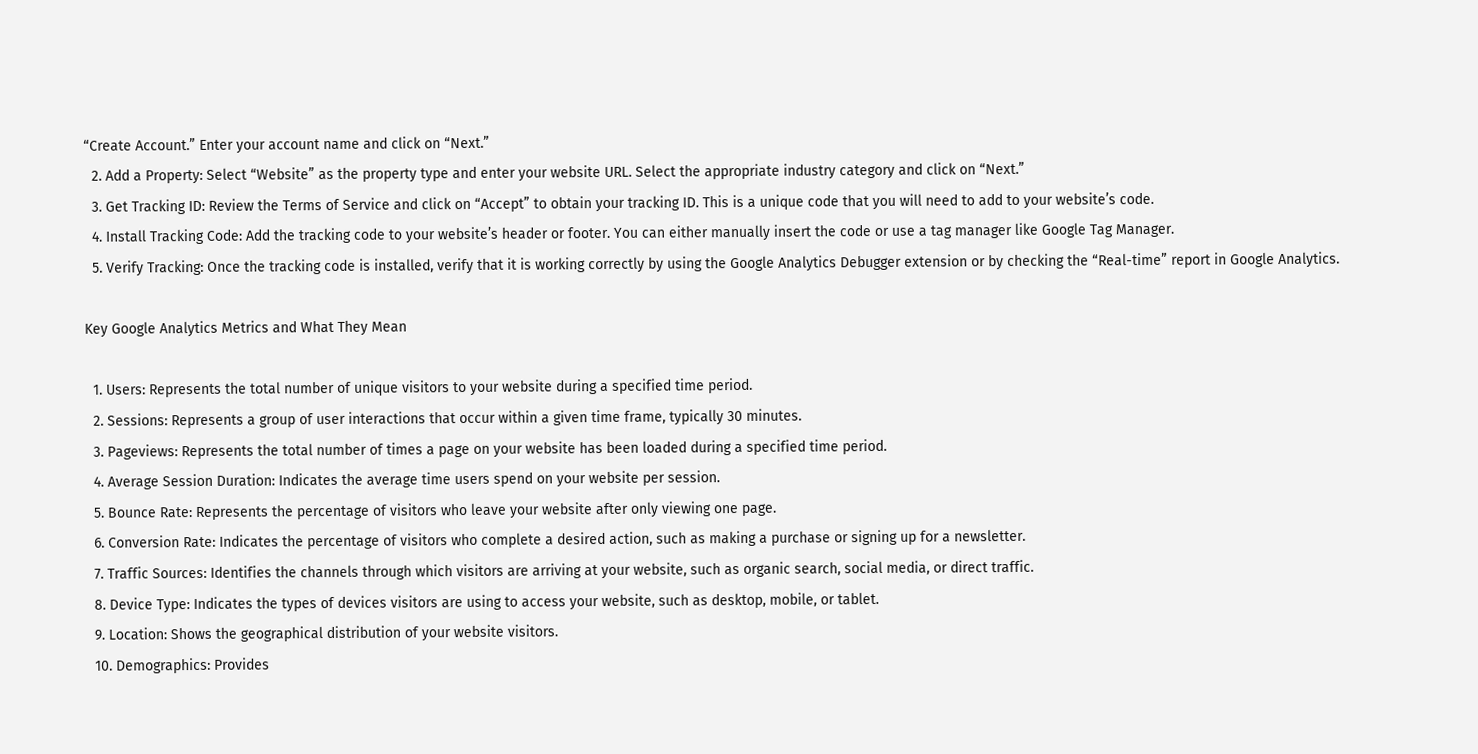“Create Account.” Enter your account name and click on “Next.”
  2. Add a Property: Select “Website” as the property type and enter your website URL. Select the appropriate industry category and click on “Next.”
  3. Get Tracking ID: Review the Terms of Service and click on “Accept” to obtain your tracking ID. This is a unique code that you will need to add to your website’s code.
  4. Install Tracking Code: Add the tracking code to your website’s header or footer. You can either manually insert the code or use a tag manager like Google Tag Manager.
  5. Verify Tracking: Once the tracking code is installed, verify that it is working correctly by using the Google Analytics Debugger extension or by checking the “Real-time” report in Google Analytics.

Key Google Analytics Metrics and What They Mean

  1. Users: Represents the total number of unique visitors to your website during a specified time period.
  2. Sessions: Represents a group of user interactions that occur within a given time frame, typically 30 minutes.
  3. Pageviews: Represents the total number of times a page on your website has been loaded during a specified time period.
  4. Average Session Duration: Indicates the average time users spend on your website per session.
  5. Bounce Rate: Represents the percentage of visitors who leave your website after only viewing one page.
  6. Conversion Rate: Indicates the percentage of visitors who complete a desired action, such as making a purchase or signing up for a newsletter.
  7. Traffic Sources: Identifies the channels through which visitors are arriving at your website, such as organic search, social media, or direct traffic.
  8. Device Type: Indicates the types of devices visitors are using to access your website, such as desktop, mobile, or tablet.
  9. Location: Shows the geographical distribution of your website visitors.
  10. Demographics: Provides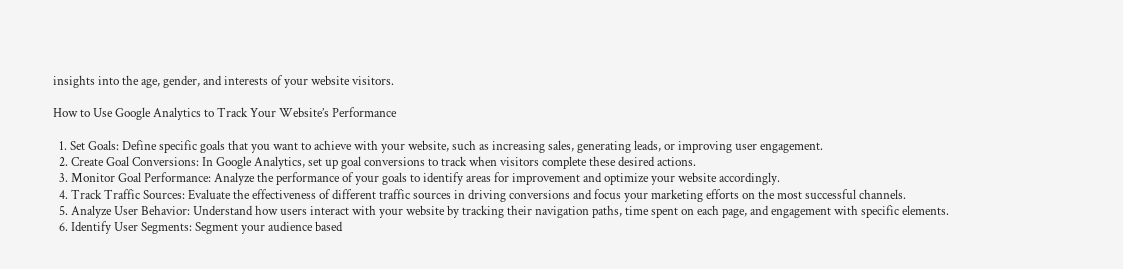insights into the age, gender, and interests of your website visitors.

How to Use Google Analytics to Track Your Website’s Performance

  1. Set Goals: Define specific goals that you want to achieve with your website, such as increasing sales, generating leads, or improving user engagement.
  2. Create Goal Conversions: In Google Analytics, set up goal conversions to track when visitors complete these desired actions.
  3. Monitor Goal Performance: Analyze the performance of your goals to identify areas for improvement and optimize your website accordingly.
  4. Track Traffic Sources: Evaluate the effectiveness of different traffic sources in driving conversions and focus your marketing efforts on the most successful channels.
  5. Analyze User Behavior: Understand how users interact with your website by tracking their navigation paths, time spent on each page, and engagement with specific elements.
  6. Identify User Segments: Segment your audience based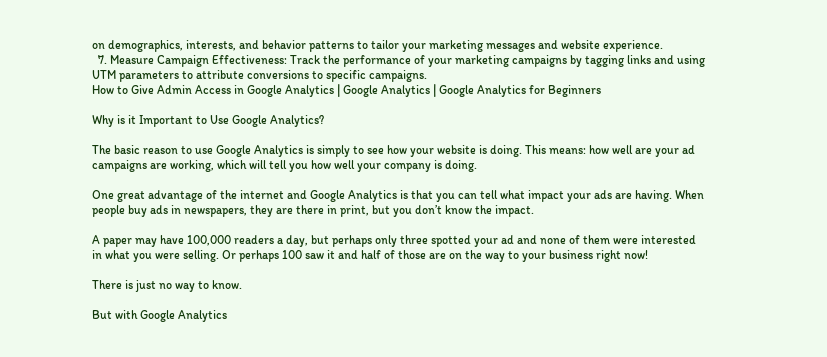on demographics, interests, and behavior patterns to tailor your marketing messages and website experience.
  7. Measure Campaign Effectiveness: Track the performance of your marketing campaigns by tagging links and using UTM parameters to attribute conversions to specific campaigns.
How to Give Admin Access in Google Analytics | Google Analytics | Google Analytics for Beginners

Why is it Important to Use Google Analytics?

The basic reason to use Google Analytics is simply to see how your website is doing. This means: how well are your ad campaigns are working, which will tell you how well your company is doing.

One great advantage of the internet and Google Analytics is that you can tell what impact your ads are having. When people buy ads in newspapers, they are there in print, but you don’t know the impact.

A paper may have 100,000 readers a day, but perhaps only three spotted your ad and none of them were interested in what you were selling. Or perhaps 100 saw it and half of those are on the way to your business right now!

There is just no way to know.

But with Google Analytics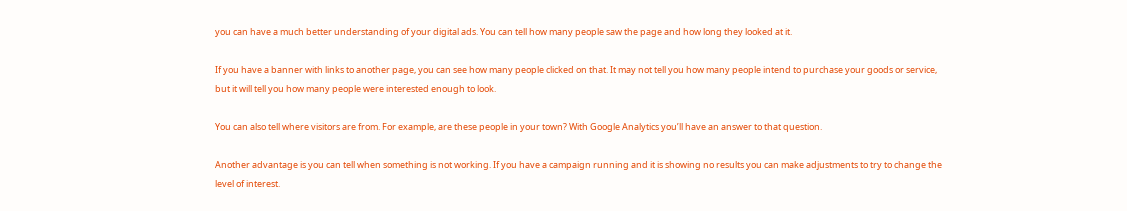you can have a much better understanding of your digital ads. You can tell how many people saw the page and how long they looked at it.

If you have a banner with links to another page, you can see how many people clicked on that. It may not tell you how many people intend to purchase your goods or service, but it will tell you how many people were interested enough to look.

You can also tell where visitors are from. For example, are these people in your town? With Google Analytics you’ll have an answer to that question.

Another advantage is you can tell when something is not working. If you have a campaign running and it is showing no results you can make adjustments to try to change the level of interest.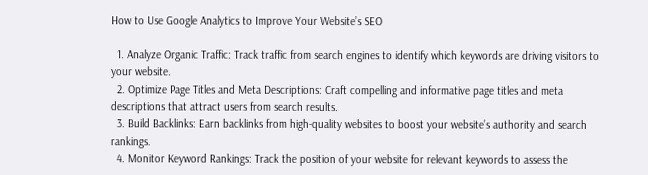How to Use Google Analytics to Improve Your Website’s SEO

  1. Analyze Organic Traffic: Track traffic from search engines to identify which keywords are driving visitors to your website.
  2. Optimize Page Titles and Meta Descriptions: Craft compelling and informative page titles and meta descriptions that attract users from search results.
  3. Build Backlinks: Earn backlinks from high-quality websites to boost your website’s authority and search rankings.
  4. Monitor Keyword Rankings: Track the position of your website for relevant keywords to assess the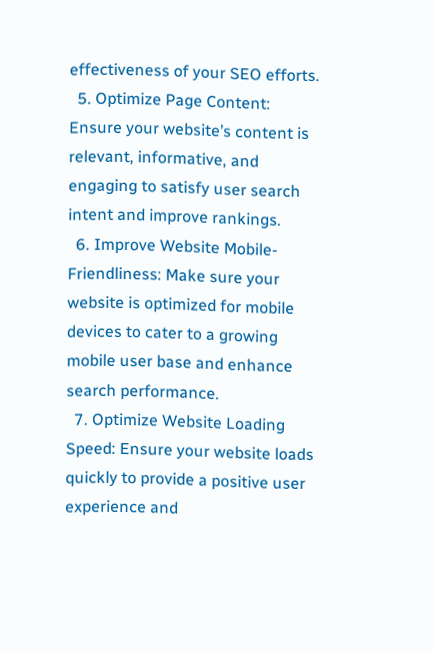effectiveness of your SEO efforts.
  5. Optimize Page Content: Ensure your website’s content is relevant, informative, and engaging to satisfy user search intent and improve rankings.
  6. Improve Website Mobile-Friendliness: Make sure your website is optimized for mobile devices to cater to a growing mobile user base and enhance search performance.
  7. Optimize Website Loading Speed: Ensure your website loads quickly to provide a positive user experience and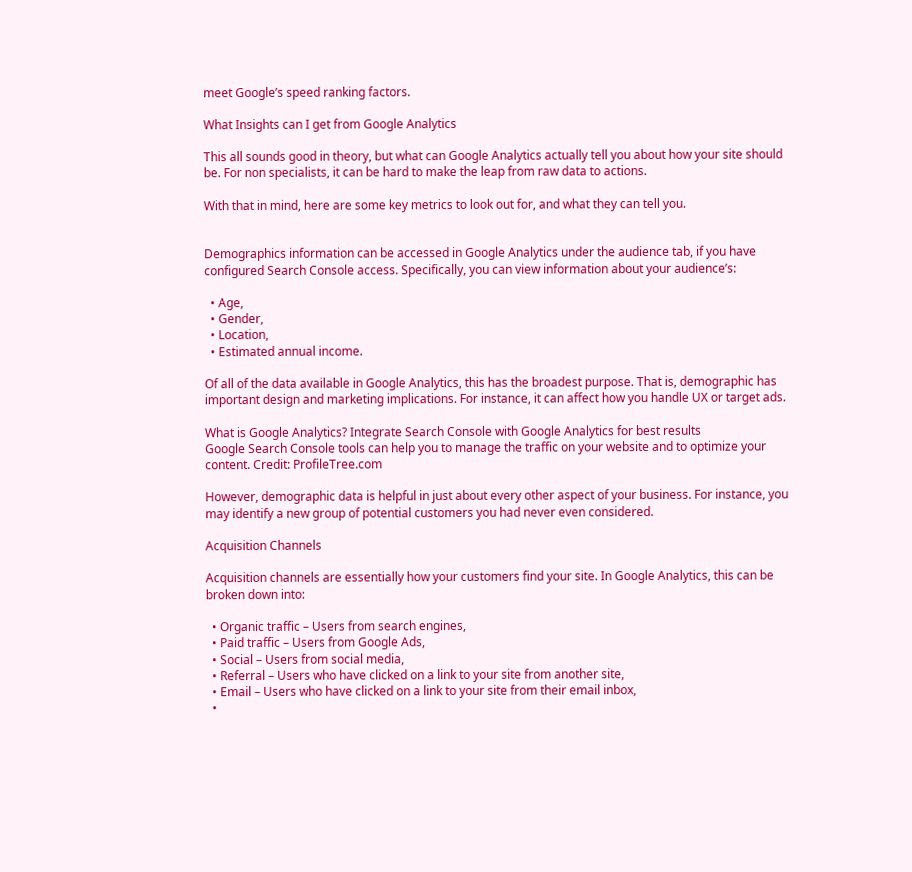meet Google’s speed ranking factors.

What Insights can I get from Google Analytics

This all sounds good in theory, but what can Google Analytics actually tell you about how your site should be. For non specialists, it can be hard to make the leap from raw data to actions.

With that in mind, here are some key metrics to look out for, and what they can tell you.


Demographics information can be accessed in Google Analytics under the audience tab, if you have configured Search Console access. Specifically, you can view information about your audience’s:

  • Age,
  • Gender,
  • Location,
  • Estimated annual income.

Of all of the data available in Google Analytics, this has the broadest purpose. That is, demographic has important design and marketing implications. For instance, it can affect how you handle UX or target ads.

What is Google Analytics? Integrate Search Console with Google Analytics for best results
Google Search Console tools can help you to manage the traffic on your website and to optimize your content. Credit: ProfileTree.com

However, demographic data is helpful in just about every other aspect of your business. For instance, you may identify a new group of potential customers you had never even considered.

Acquisition Channels

Acquisition channels are essentially how your customers find your site. In Google Analytics, this can be broken down into:

  • Organic traffic – Users from search engines,
  • Paid traffic – Users from Google Ads,
  • Social – Users from social media,
  • Referral – Users who have clicked on a link to your site from another site,
  • Email – Users who have clicked on a link to your site from their email inbox,
  •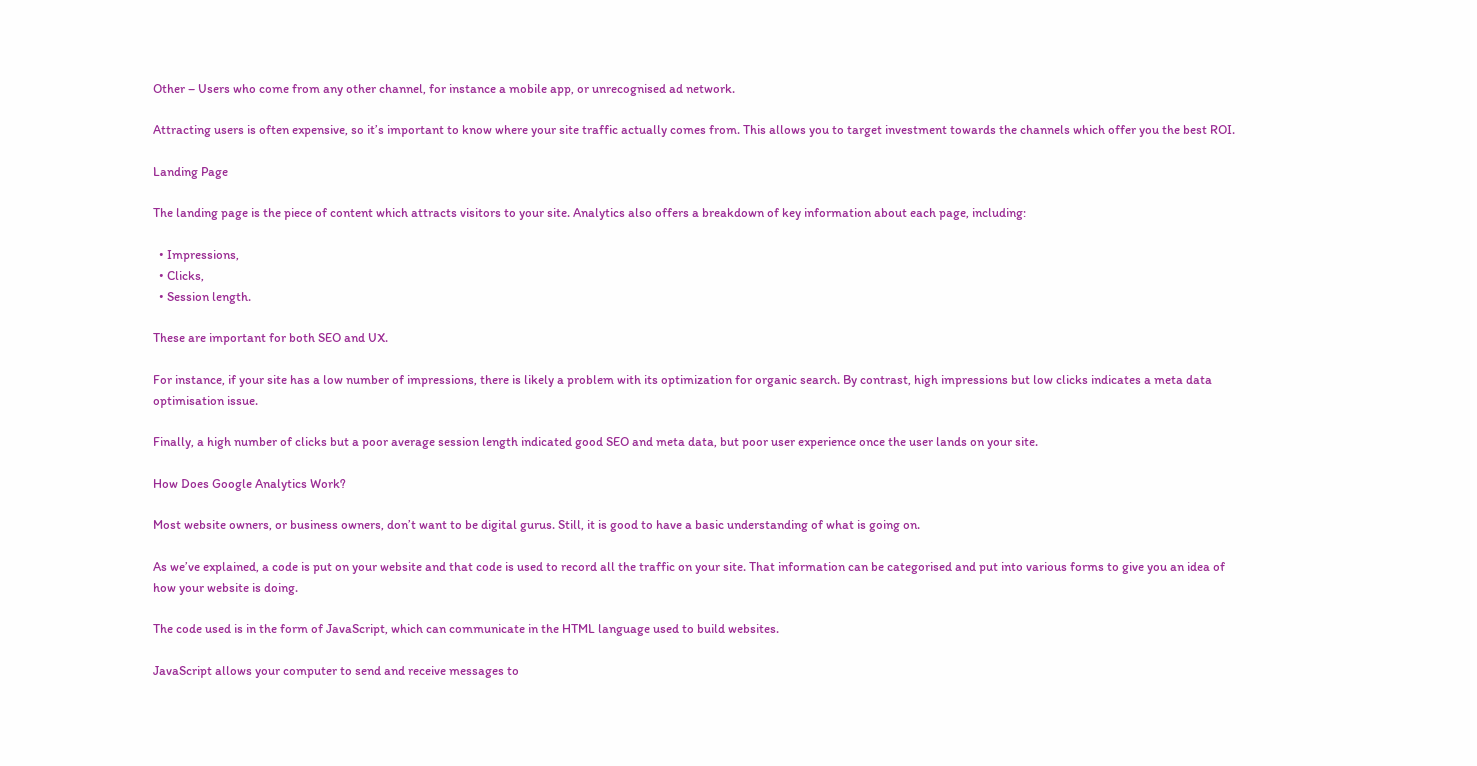Other – Users who come from any other channel, for instance a mobile app, or unrecognised ad network.

Attracting users is often expensive, so it’s important to know where your site traffic actually comes from. This allows you to target investment towards the channels which offer you the best ROI.

Landing Page

The landing page is the piece of content which attracts visitors to your site. Analytics also offers a breakdown of key information about each page, including:

  • Impressions,
  • Clicks,
  • Session length.

These are important for both SEO and UX.

For instance, if your site has a low number of impressions, there is likely a problem with its optimization for organic search. By contrast, high impressions but low clicks indicates a meta data optimisation issue.

Finally, a high number of clicks but a poor average session length indicated good SEO and meta data, but poor user experience once the user lands on your site.

How Does Google Analytics Work?

Most website owners, or business owners, don’t want to be digital gurus. Still, it is good to have a basic understanding of what is going on.

As we’ve explained, a code is put on your website and that code is used to record all the traffic on your site. That information can be categorised and put into various forms to give you an idea of how your website is doing.

The code used is in the form of JavaScript, which can communicate in the HTML language used to build websites.

JavaScript allows your computer to send and receive messages to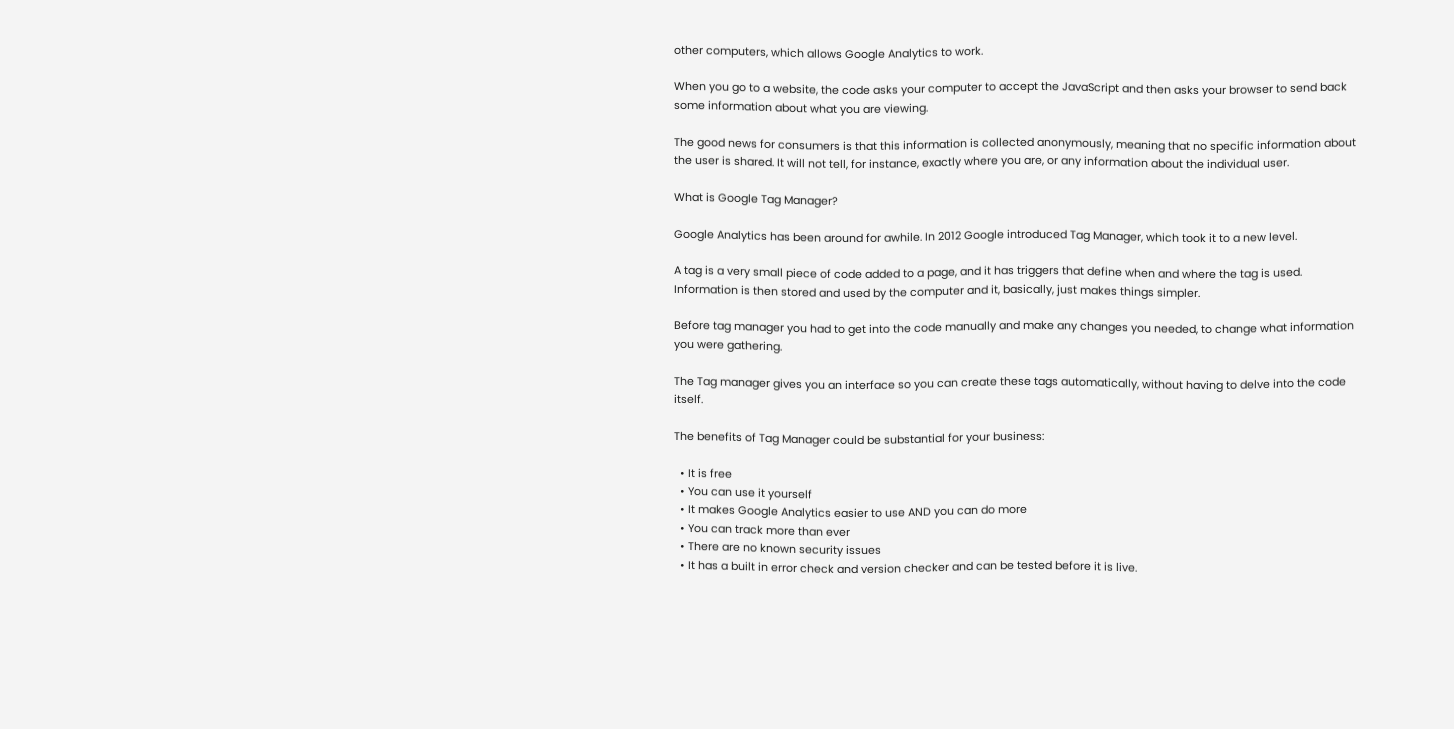other computers, which allows Google Analytics to work.

When you go to a website, the code asks your computer to accept the JavaScript and then asks your browser to send back some information about what you are viewing.

The good news for consumers is that this information is collected anonymously, meaning that no specific information about the user is shared. It will not tell, for instance, exactly where you are, or any information about the individual user.

What is Google Tag Manager?

Google Analytics has been around for awhile. In 2012 Google introduced Tag Manager, which took it to a new level.

A tag is a very small piece of code added to a page, and it has triggers that define when and where the tag is used. Information is then stored and used by the computer and it, basically, just makes things simpler.

Before tag manager you had to get into the code manually and make any changes you needed, to change what information you were gathering.

The Tag manager gives you an interface so you can create these tags automatically, without having to delve into the code itself.

The benefits of Tag Manager could be substantial for your business:

  • It is free
  • You can use it yourself
  • It makes Google Analytics easier to use AND you can do more
  • You can track more than ever
  • There are no known security issues
  • It has a built in error check and version checker and can be tested before it is live.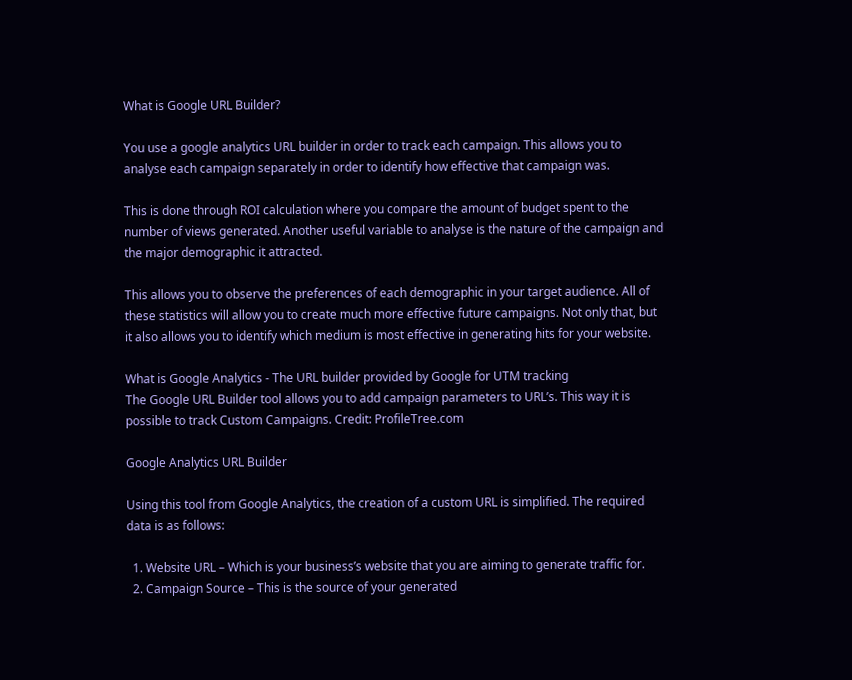What is Google URL Builder?

You use a google analytics URL builder in order to track each campaign. This allows you to analyse each campaign separately in order to identify how effective that campaign was.

This is done through ROI calculation where you compare the amount of budget spent to the number of views generated. Another useful variable to analyse is the nature of the campaign and the major demographic it attracted.

This allows you to observe the preferences of each demographic in your target audience. All of these statistics will allow you to create much more effective future campaigns. Not only that, but it also allows you to identify which medium is most effective in generating hits for your website.

What is Google Analytics - The URL builder provided by Google for UTM tracking
The Google URL Builder tool allows you to add campaign parameters to URL’s. This way it is possible to track Custom Campaigns. Credit: ProfileTree.com

Google Analytics URL Builder

Using this tool from Google Analytics, the creation of a custom URL is simplified. The required data is as follows:

  1. Website URL – Which is your business’s website that you are aiming to generate traffic for.
  2. Campaign Source – This is the source of your generated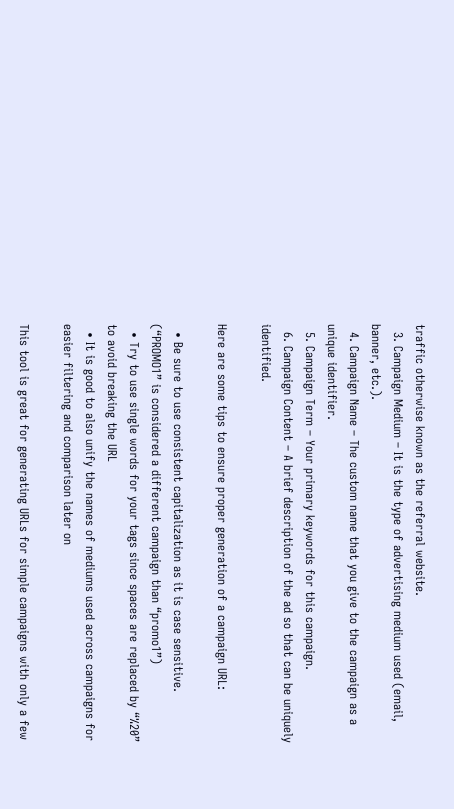traffic otherwise known as the referral website.
  3. Campaign Medium – It is the type of advertising medium used (email, banner, etc.).
  4. Campaign Name – The custom name that you give to the campaign as a unique identifier.
  5. Campaign Term – Your primary keywords for this campaign.
  6. Campaign Content – A brief description of the ad so that can be uniquely identified.

Here are some tips to ensure proper generation of a campaign URL:

  • Be sure to use consistent capitalization as it is case sensitive. (“PROMO1” is considered a different campaign than “promo1”)
  • Try to use single words for your tags since spaces are replaced by “%20” to avoid breaking the URL
  • It is good to also unify the names of mediums used across campaigns for easier filtering and comparison later on

This tool is great for generating URLs for simple campaigns with only a few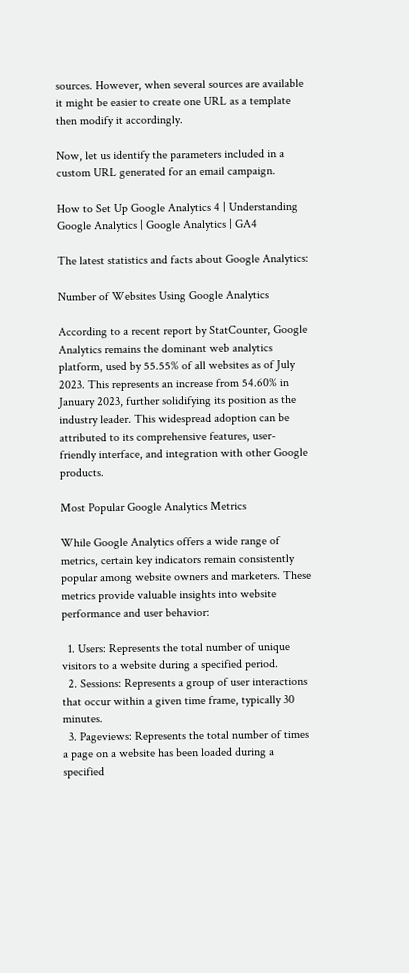sources. However, when several sources are available it might be easier to create one URL as a template then modify it accordingly.

Now, let us identify the parameters included in a custom URL generated for an email campaign.

How to Set Up Google Analytics 4 | Understanding Google Analytics | Google Analytics | GA4

The latest statistics and facts about Google Analytics:

Number of Websites Using Google Analytics

According to a recent report by StatCounter, Google Analytics remains the dominant web analytics platform, used by 55.55% of all websites as of July 2023. This represents an increase from 54.60% in January 2023, further solidifying its position as the industry leader. This widespread adoption can be attributed to its comprehensive features, user-friendly interface, and integration with other Google products.

Most Popular Google Analytics Metrics

While Google Analytics offers a wide range of metrics, certain key indicators remain consistently popular among website owners and marketers. These metrics provide valuable insights into website performance and user behavior:

  1. Users: Represents the total number of unique visitors to a website during a specified period.
  2. Sessions: Represents a group of user interactions that occur within a given time frame, typically 30 minutes.
  3. Pageviews: Represents the total number of times a page on a website has been loaded during a specified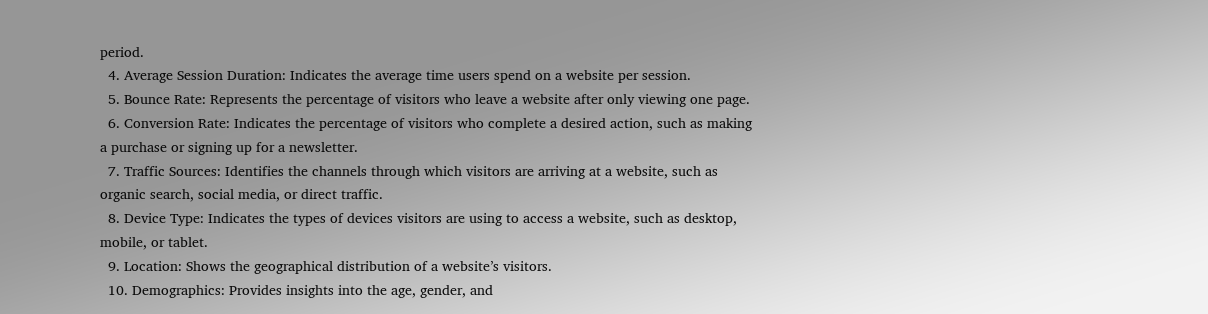period.
  4. Average Session Duration: Indicates the average time users spend on a website per session.
  5. Bounce Rate: Represents the percentage of visitors who leave a website after only viewing one page.
  6. Conversion Rate: Indicates the percentage of visitors who complete a desired action, such as making a purchase or signing up for a newsletter.
  7. Traffic Sources: Identifies the channels through which visitors are arriving at a website, such as organic search, social media, or direct traffic.
  8. Device Type: Indicates the types of devices visitors are using to access a website, such as desktop, mobile, or tablet.
  9. Location: Shows the geographical distribution of a website’s visitors.
  10. Demographics: Provides insights into the age, gender, and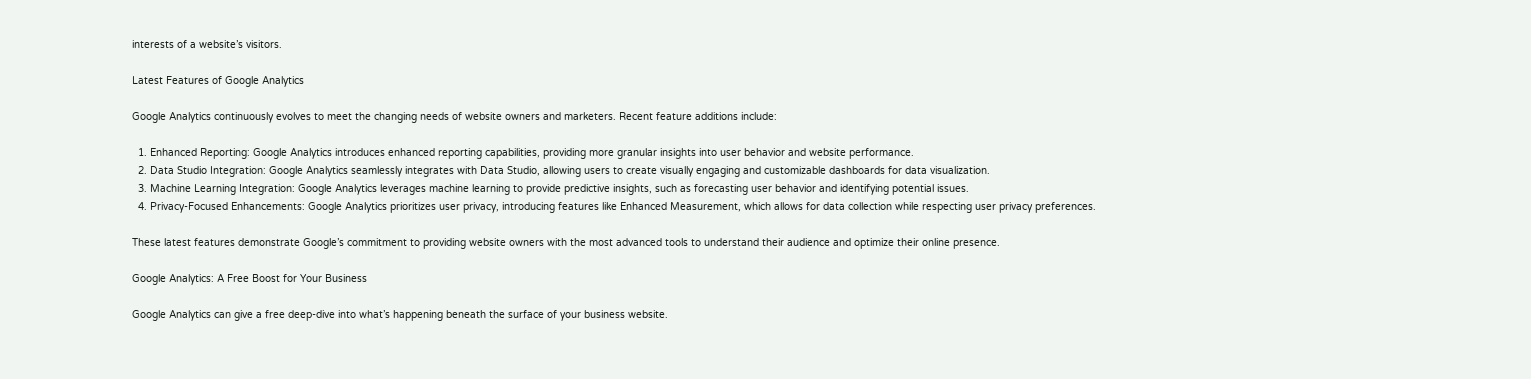interests of a website’s visitors.

Latest Features of Google Analytics

Google Analytics continuously evolves to meet the changing needs of website owners and marketers. Recent feature additions include:

  1. Enhanced Reporting: Google Analytics introduces enhanced reporting capabilities, providing more granular insights into user behavior and website performance.
  2. Data Studio Integration: Google Analytics seamlessly integrates with Data Studio, allowing users to create visually engaging and customizable dashboards for data visualization.
  3. Machine Learning Integration: Google Analytics leverages machine learning to provide predictive insights, such as forecasting user behavior and identifying potential issues.
  4. Privacy-Focused Enhancements: Google Analytics prioritizes user privacy, introducing features like Enhanced Measurement, which allows for data collection while respecting user privacy preferences.

These latest features demonstrate Google’s commitment to providing website owners with the most advanced tools to understand their audience and optimize their online presence.

Google Analytics: A Free Boost for Your Business

Google Analytics can give a free deep-dive into what’s happening beneath the surface of your business website.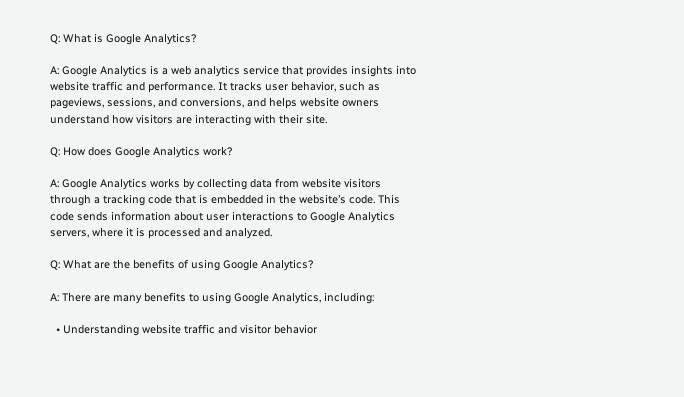Q: What is Google Analytics?

A: Google Analytics is a web analytics service that provides insights into website traffic and performance. It tracks user behavior, such as pageviews, sessions, and conversions, and helps website owners understand how visitors are interacting with their site.

Q: How does Google Analytics work?

A: Google Analytics works by collecting data from website visitors through a tracking code that is embedded in the website’s code. This code sends information about user interactions to Google Analytics servers, where it is processed and analyzed.

Q: What are the benefits of using Google Analytics?

A: There are many benefits to using Google Analytics, including:

  • Understanding website traffic and visitor behavior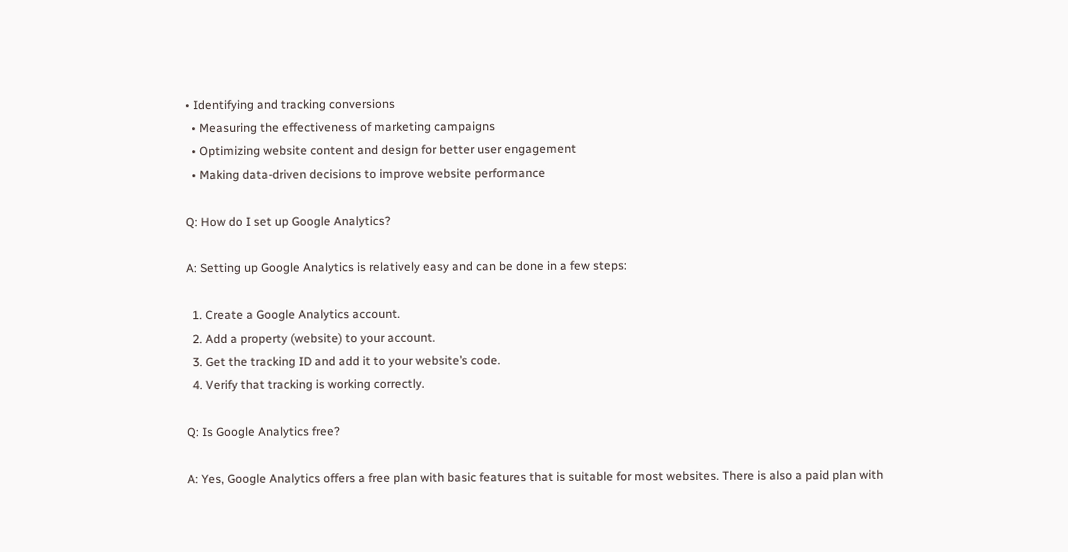• Identifying and tracking conversions
  • Measuring the effectiveness of marketing campaigns
  • Optimizing website content and design for better user engagement
  • Making data-driven decisions to improve website performance

Q: How do I set up Google Analytics?

A: Setting up Google Analytics is relatively easy and can be done in a few steps:

  1. Create a Google Analytics account.
  2. Add a property (website) to your account.
  3. Get the tracking ID and add it to your website’s code.
  4. Verify that tracking is working correctly.

Q: Is Google Analytics free?

A: Yes, Google Analytics offers a free plan with basic features that is suitable for most websites. There is also a paid plan with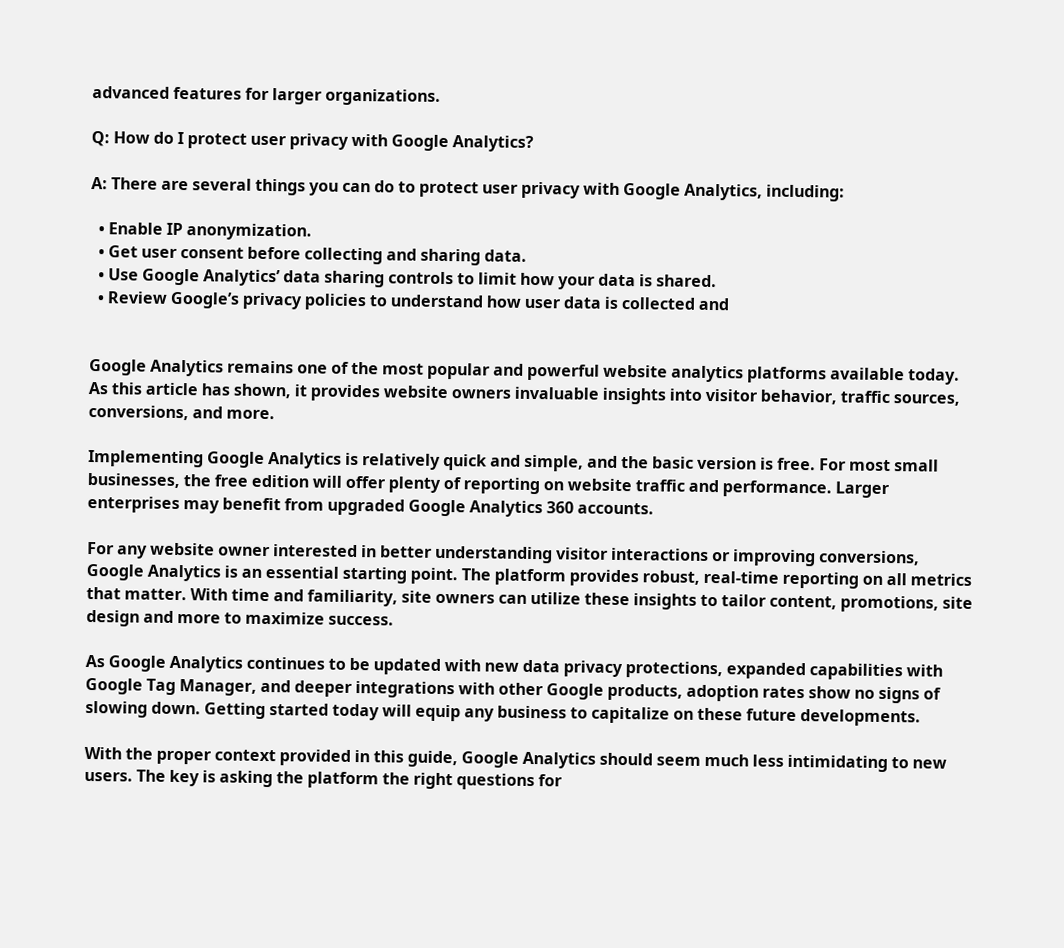advanced features for larger organizations.

Q: How do I protect user privacy with Google Analytics?

A: There are several things you can do to protect user privacy with Google Analytics, including:

  • Enable IP anonymization.
  • Get user consent before collecting and sharing data.
  • Use Google Analytics’ data sharing controls to limit how your data is shared.
  • Review Google’s privacy policies to understand how user data is collected and


Google Analytics remains one of the most popular and powerful website analytics platforms available today. As this article has shown, it provides website owners invaluable insights into visitor behavior, traffic sources, conversions, and more.

Implementing Google Analytics is relatively quick and simple, and the basic version is free. For most small businesses, the free edition will offer plenty of reporting on website traffic and performance. Larger enterprises may benefit from upgraded Google Analytics 360 accounts.

For any website owner interested in better understanding visitor interactions or improving conversions, Google Analytics is an essential starting point. The platform provides robust, real-time reporting on all metrics that matter. With time and familiarity, site owners can utilize these insights to tailor content, promotions, site design and more to maximize success.

As Google Analytics continues to be updated with new data privacy protections, expanded capabilities with Google Tag Manager, and deeper integrations with other Google products, adoption rates show no signs of slowing down. Getting started today will equip any business to capitalize on these future developments.

With the proper context provided in this guide, Google Analytics should seem much less intimidating to new users. The key is asking the platform the right questions for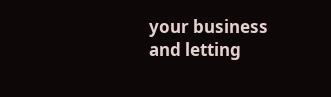your business and letting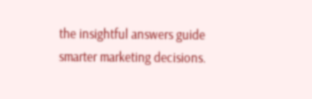the insightful answers guide smarter marketing decisions.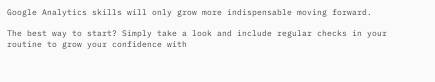Google Analytics skills will only grow more indispensable moving forward.

The best way to start? Simply take a look and include regular checks in your routine to grow your confidence with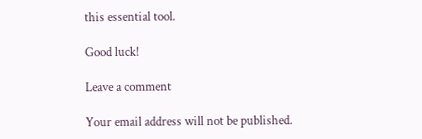this essential tool.

Good luck!

Leave a comment

Your email address will not be published.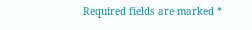Required fields are marked *